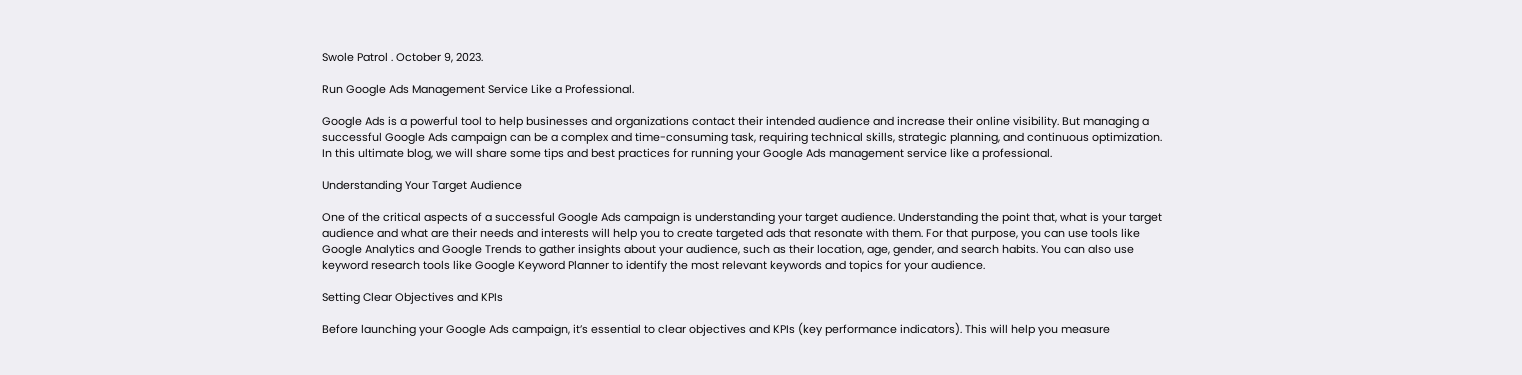Swole Patrol . October 9, 2023.

Run Google Ads Management Service Like a Professional.

Google Ads is a powerful tool to help businesses and organizations contact their intended audience and increase their online visibility. But managing a successful Google Ads campaign can be a complex and time-consuming task, requiring technical skills, strategic planning, and continuous optimization. In this ultimate blog, we will share some tips and best practices for running your Google Ads management service like a professional.

Understanding Your Target Audience

One of the critical aspects of a successful Google Ads campaign is understanding your target audience. Understanding the point that, what is your target audience and what are their needs and interests will help you to create targeted ads that resonate with them. For that purpose, you can use tools like Google Analytics and Google Trends to gather insights about your audience, such as their location, age, gender, and search habits. You can also use keyword research tools like Google Keyword Planner to identify the most relevant keywords and topics for your audience.

Setting Clear Objectives and KPIs

Before launching your Google Ads campaign, it’s essential to clear objectives and KPIs (key performance indicators). This will help you measure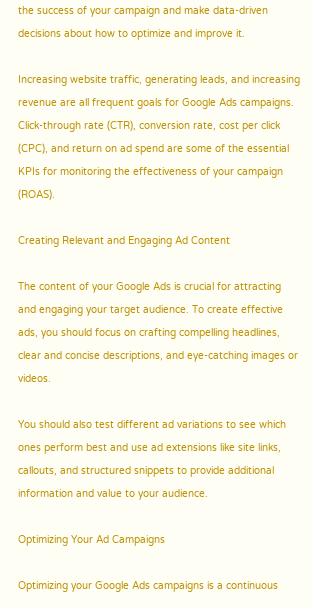the success of your campaign and make data-driven decisions about how to optimize and improve it.

Increasing website traffic, generating leads, and increasing revenue are all frequent goals for Google Ads campaigns. Click-through rate (CTR), conversion rate, cost per click (CPC), and return on ad spend are some of the essential KPIs for monitoring the effectiveness of your campaign (ROAS).

Creating Relevant and Engaging Ad Content

The content of your Google Ads is crucial for attracting and engaging your target audience. To create effective ads, you should focus on crafting compelling headlines, clear and concise descriptions, and eye-catching images or videos.

You should also test different ad variations to see which ones perform best and use ad extensions like site links, callouts, and structured snippets to provide additional information and value to your audience.

Optimizing Your Ad Campaigns

Optimizing your Google Ads campaigns is a continuous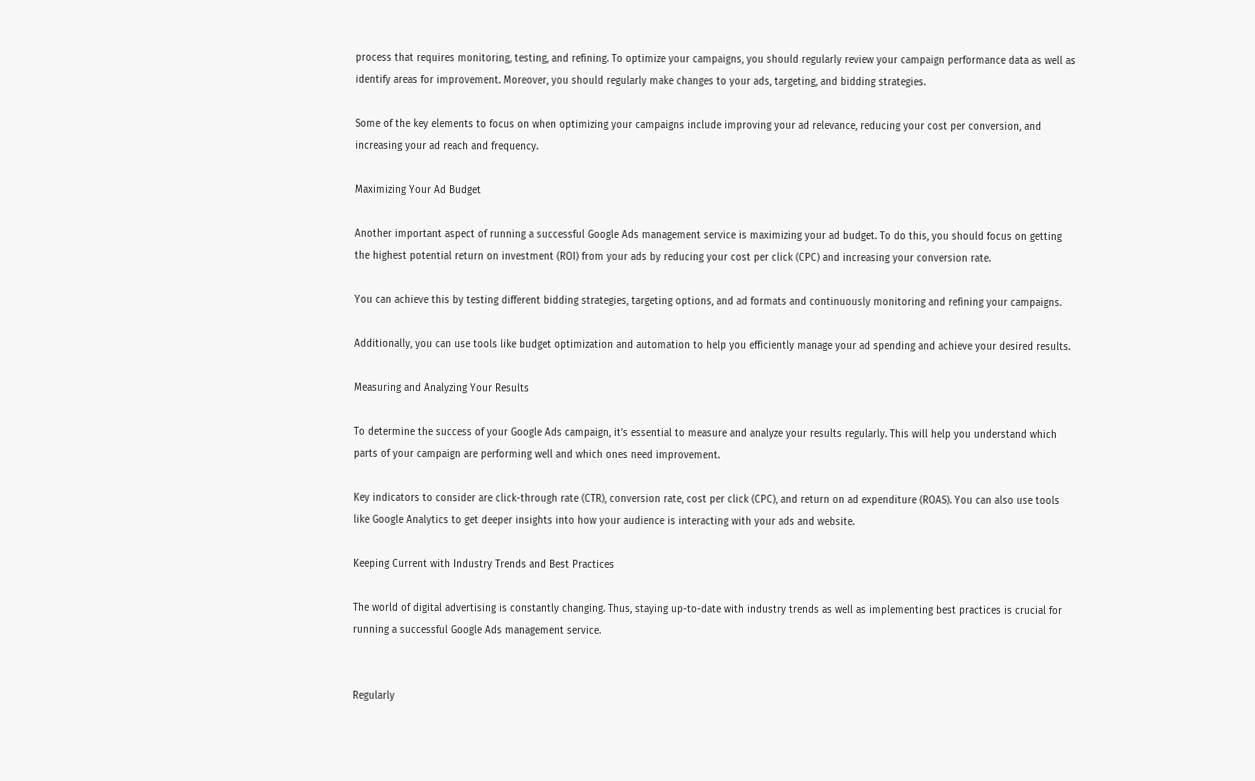process that requires monitoring, testing, and refining. To optimize your campaigns, you should regularly review your campaign performance data as well as identify areas for improvement. Moreover, you should regularly make changes to your ads, targeting, and bidding strategies.

Some of the key elements to focus on when optimizing your campaigns include improving your ad relevance, reducing your cost per conversion, and increasing your ad reach and frequency.

Maximizing Your Ad Budget

Another important aspect of running a successful Google Ads management service is maximizing your ad budget. To do this, you should focus on getting the highest potential return on investment (ROI) from your ads by reducing your cost per click (CPC) and increasing your conversion rate.

You can achieve this by testing different bidding strategies, targeting options, and ad formats and continuously monitoring and refining your campaigns.

Additionally, you can use tools like budget optimization and automation to help you efficiently manage your ad spending and achieve your desired results.

Measuring and Analyzing Your Results

To determine the success of your Google Ads campaign, it’s essential to measure and analyze your results regularly. This will help you understand which parts of your campaign are performing well and which ones need improvement.

Key indicators to consider are click-through rate (CTR), conversion rate, cost per click (CPC), and return on ad expenditure (ROAS). You can also use tools like Google Analytics to get deeper insights into how your audience is interacting with your ads and website.

Keeping Current with Industry Trends and Best Practices

The world of digital advertising is constantly changing. Thus, staying up-to-date with industry trends as well as implementing best practices is crucial for running a successful Google Ads management service.


Regularly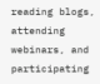reading blogs, attending webinars, and participating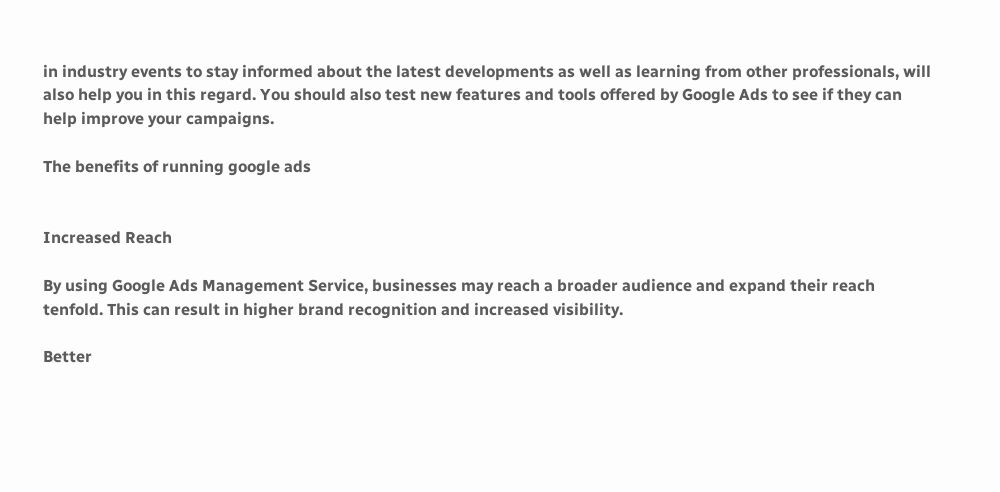in industry events to stay informed about the latest developments as well as learning from other professionals, will also help you in this regard. You should also test new features and tools offered by Google Ads to see if they can help improve your campaigns.

The benefits of running google ads


Increased Reach

By using Google Ads Management Service, businesses may reach a broader audience and expand their reach tenfold. This can result in higher brand recognition and increased visibility.

Better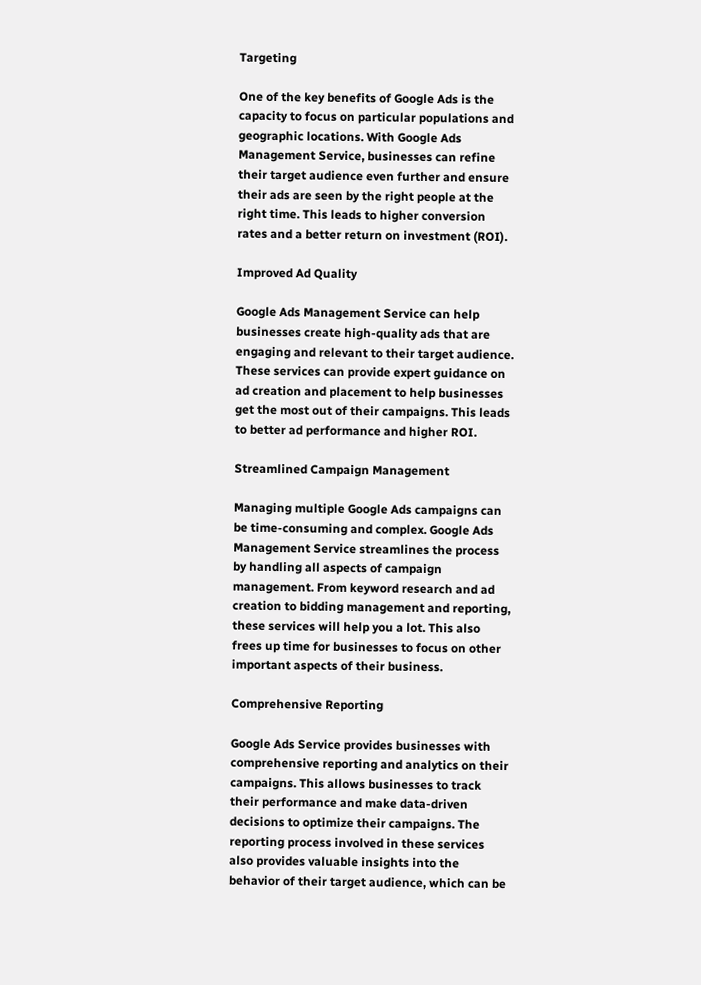Targeting

One of the key benefits of Google Ads is the capacity to focus on particular populations and geographic locations. With Google Ads Management Service, businesses can refine their target audience even further and ensure their ads are seen by the right people at the right time. This leads to higher conversion rates and a better return on investment (ROI).

Improved Ad Quality

Google Ads Management Service can help businesses create high-quality ads that are engaging and relevant to their target audience. These services can provide expert guidance on ad creation and placement to help businesses get the most out of their campaigns. This leads to better ad performance and higher ROI.

Streamlined Campaign Management

Managing multiple Google Ads campaigns can be time-consuming and complex. Google Ads Management Service streamlines the process by handling all aspects of campaign management. From keyword research and ad creation to bidding management and reporting, these services will help you a lot. This also frees up time for businesses to focus on other important aspects of their business.

Comprehensive Reporting

Google Ads Service provides businesses with comprehensive reporting and analytics on their campaigns. This allows businesses to track their performance and make data-driven decisions to optimize their campaigns. The reporting process involved in these services also provides valuable insights into the behavior of their target audience, which can be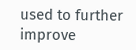used to further improve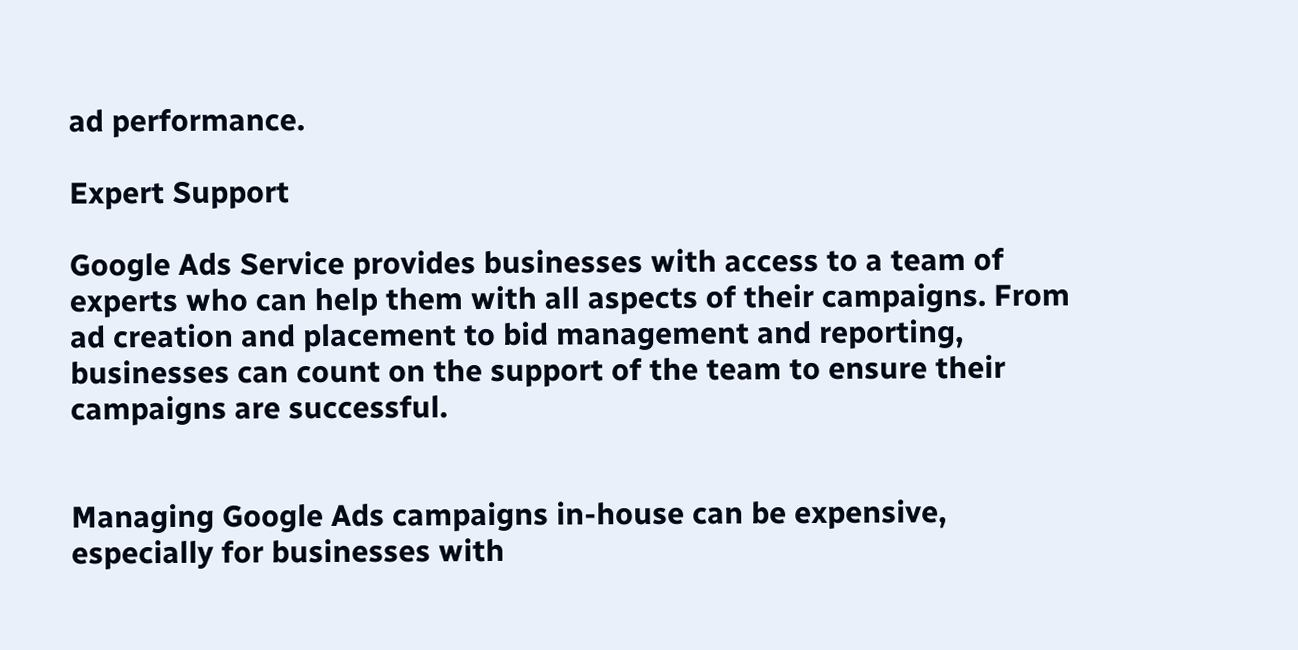ad performance.

Expert Support

Google Ads Service provides businesses with access to a team of experts who can help them with all aspects of their campaigns. From ad creation and placement to bid management and reporting, businesses can count on the support of the team to ensure their campaigns are successful.


Managing Google Ads campaigns in-house can be expensive, especially for businesses with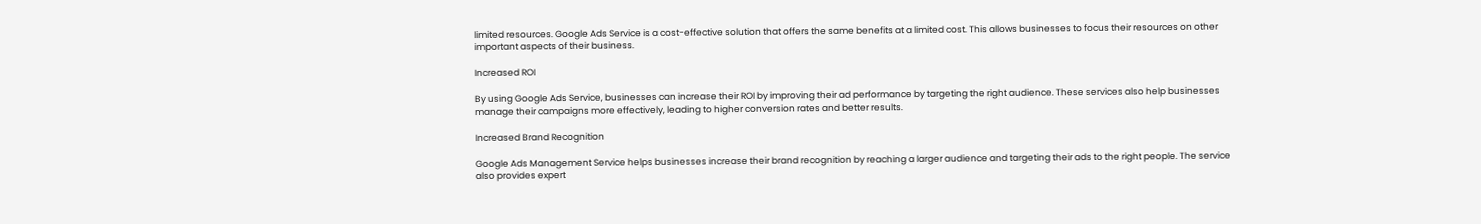limited resources. Google Ads Service is a cost-effective solution that offers the same benefits at a limited cost. This allows businesses to focus their resources on other important aspects of their business.

Increased ROI

By using Google Ads Service, businesses can increase their ROI by improving their ad performance by targeting the right audience. These services also help businesses manage their campaigns more effectively, leading to higher conversion rates and better results.

Increased Brand Recognition

Google Ads Management Service helps businesses increase their brand recognition by reaching a larger audience and targeting their ads to the right people. The service also provides expert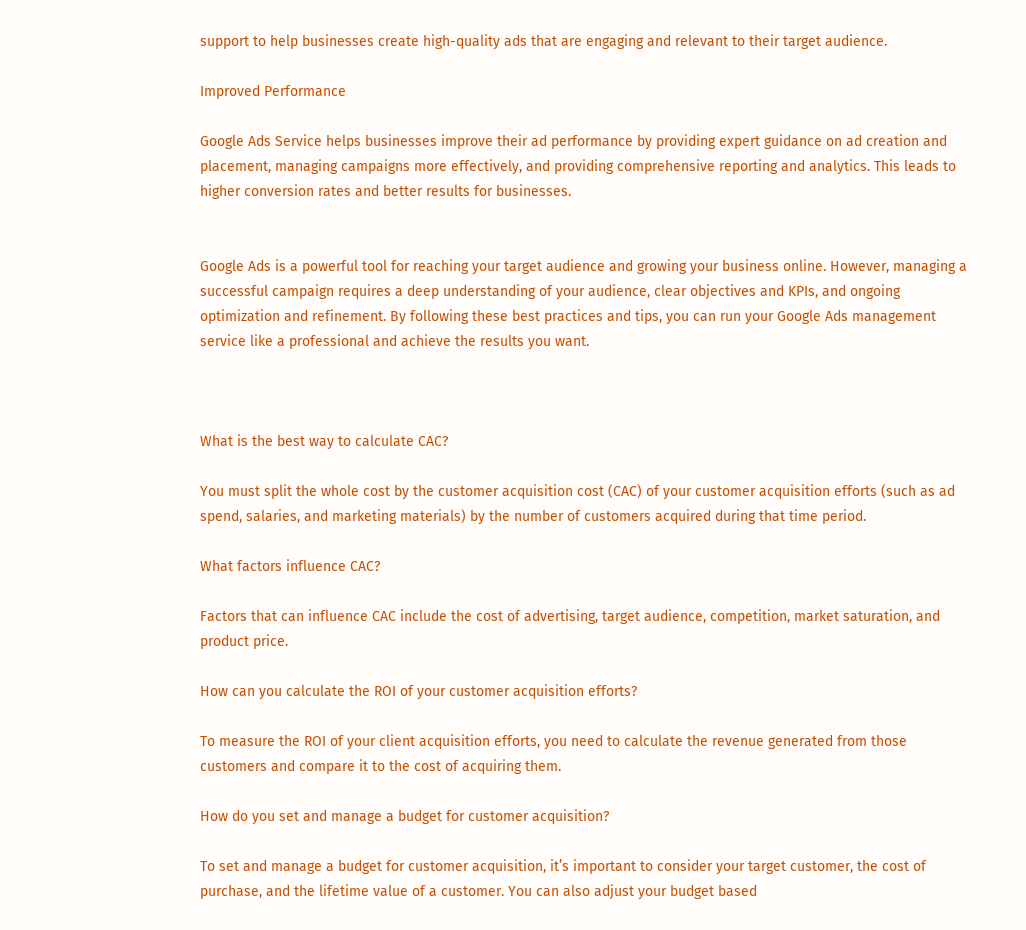support to help businesses create high-quality ads that are engaging and relevant to their target audience.

Improved Performance

Google Ads Service helps businesses improve their ad performance by providing expert guidance on ad creation and placement, managing campaigns more effectively, and providing comprehensive reporting and analytics. This leads to higher conversion rates and better results for businesses.


Google Ads is a powerful tool for reaching your target audience and growing your business online. However, managing a successful campaign requires a deep understanding of your audience, clear objectives and KPIs, and ongoing optimization and refinement. By following these best practices and tips, you can run your Google Ads management service like a professional and achieve the results you want.



What is the best way to calculate CAC?

You must split the whole cost by the customer acquisition cost (CAC) of your customer acquisition efforts (such as ad spend, salaries, and marketing materials) by the number of customers acquired during that time period.

What factors influence CAC?

Factors that can influence CAC include the cost of advertising, target audience, competition, market saturation, and product price.

How can you calculate the ROI of your customer acquisition efforts?

To measure the ROI of your client acquisition efforts, you need to calculate the revenue generated from those customers and compare it to the cost of acquiring them.

How do you set and manage a budget for customer acquisition?

To set and manage a budget for customer acquisition, it’s important to consider your target customer, the cost of purchase, and the lifetime value of a customer. You can also adjust your budget based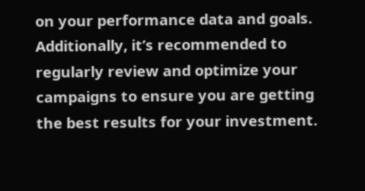on your performance data and goals. Additionally, it’s recommended to regularly review and optimize your campaigns to ensure you are getting the best results for your investment.